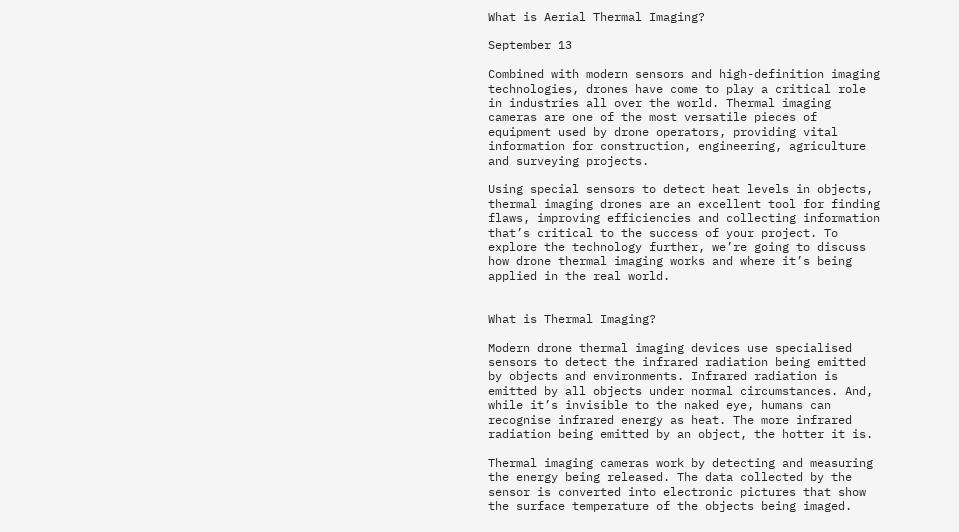What is Aerial Thermal Imaging?

September 13

Combined with modern sensors and high-definition imaging technologies, drones have come to play a critical role in industries all over the world. Thermal imaging cameras are one of the most versatile pieces of equipment used by drone operators, providing vital information for construction, engineering, agriculture and surveying projects.

Using special sensors to detect heat levels in objects, thermal imaging drones are an excellent tool for finding flaws, improving efficiencies and collecting information that’s critical to the success of your project. To explore the technology further, we’re going to discuss how drone thermal imaging works and where it’s being applied in the real world.


What is Thermal Imaging?

Modern drone thermal imaging devices use specialised sensors to detect the infrared radiation being emitted by objects and environments. Infrared radiation is emitted by all objects under normal circumstances. And, while it’s invisible to the naked eye, humans can recognise infrared energy as heat. The more infrared radiation being emitted by an object, the hotter it is.

Thermal imaging cameras work by detecting and measuring the energy being released. The data collected by the sensor is converted into electronic pictures that show the surface temperature of the objects being imaged.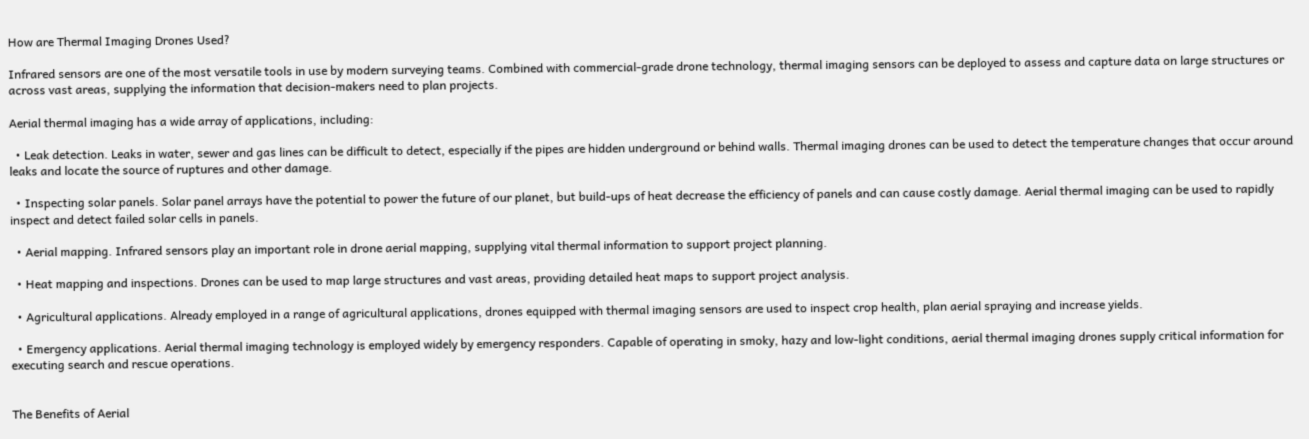How are Thermal Imaging Drones Used?

Infrared sensors are one of the most versatile tools in use by modern surveying teams. Combined with commercial-grade drone technology, thermal imaging sensors can be deployed to assess and capture data on large structures or across vast areas, supplying the information that decision-makers need to plan projects.

Aerial thermal imaging has a wide array of applications, including:

  • Leak detection. Leaks in water, sewer and gas lines can be difficult to detect, especially if the pipes are hidden underground or behind walls. Thermal imaging drones can be used to detect the temperature changes that occur around leaks and locate the source of ruptures and other damage.

  • Inspecting solar panels. Solar panel arrays have the potential to power the future of our planet, but build-ups of heat decrease the efficiency of panels and can cause costly damage. Aerial thermal imaging can be used to rapidly inspect and detect failed solar cells in panels.

  • Aerial mapping. Infrared sensors play an important role in drone aerial mapping, supplying vital thermal information to support project planning.

  • Heat mapping and inspections. Drones can be used to map large structures and vast areas, providing detailed heat maps to support project analysis.

  • Agricultural applications. Already employed in a range of agricultural applications, drones equipped with thermal imaging sensors are used to inspect crop health, plan aerial spraying and increase yields.

  • Emergency applications. Aerial thermal imaging technology is employed widely by emergency responders. Capable of operating in smoky, hazy and low-light conditions, aerial thermal imaging drones supply critical information for executing search and rescue operations.


The Benefits of Aerial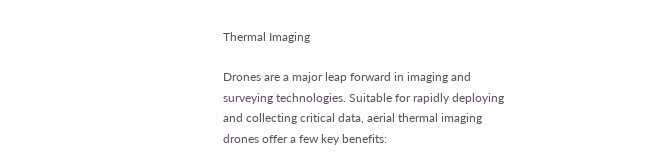Thermal Imaging

Drones are a major leap forward in imaging and surveying technologies. Suitable for rapidly deploying and collecting critical data, aerial thermal imaging drones offer a few key benefits: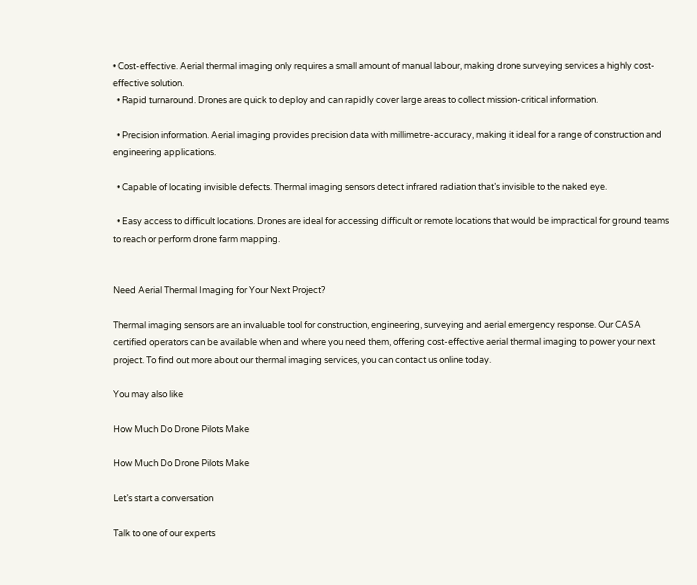• Cost-effective. Aerial thermal imaging only requires a small amount of manual labour, making drone surveying services a highly cost-effective solution.
  • Rapid turnaround. Drones are quick to deploy and can rapidly cover large areas to collect mission-critical information.

  • Precision information. Aerial imaging provides precision data with millimetre-accuracy, making it ideal for a range of construction and engineering applications.

  • Capable of locating invisible defects. Thermal imaging sensors detect infrared radiation that’s invisible to the naked eye.

  • Easy access to difficult locations. Drones are ideal for accessing difficult or remote locations that would be impractical for ground teams to reach or perform drone farm mapping.


Need Aerial Thermal Imaging for Your Next Project?

Thermal imaging sensors are an invaluable tool for construction, engineering, surveying and aerial emergency response. Our CASA certified operators can be available when and where you need them, offering cost-effective aerial thermal imaging to power your next project. To find out more about our thermal imaging services, you can contact us online today.

You may also like

How Much Do Drone Pilots Make

How Much Do Drone Pilots Make

Let’s start a conversation

Talk to one of our experts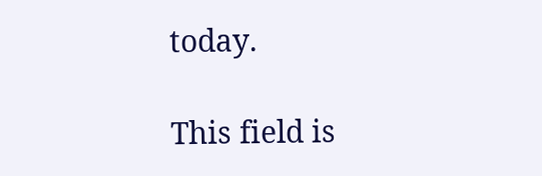today.

This field is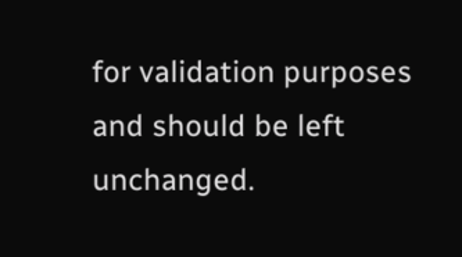for validation purposes and should be left unchanged.